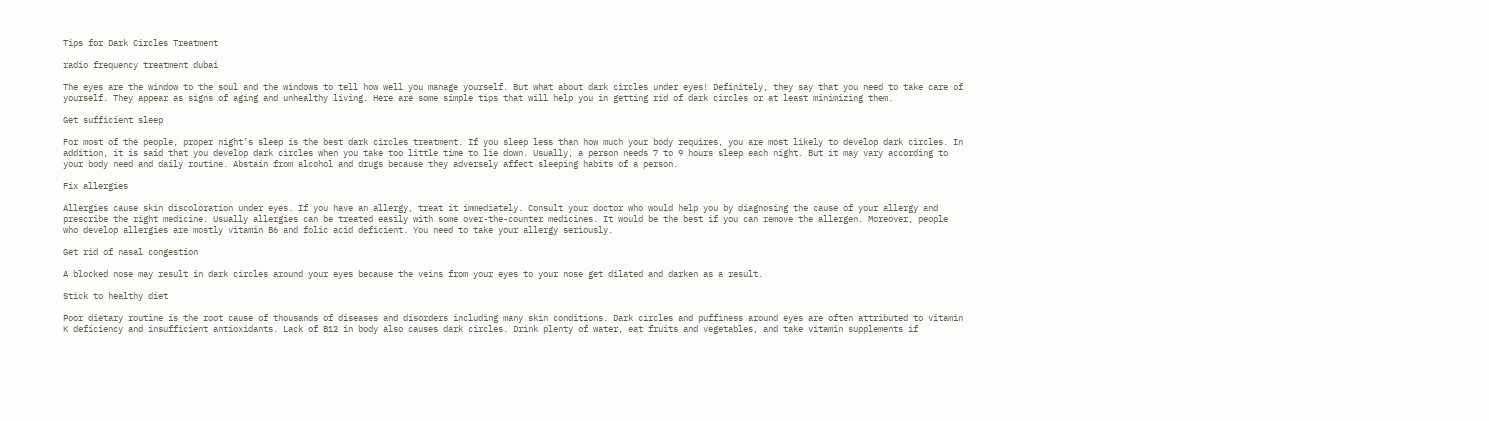Tips for Dark Circles Treatment

radio frequency treatment dubai

The eyes are the window to the soul and the windows to tell how well you manage yourself. But what about dark circles under eyes! Definitely, they say that you need to take care of yourself. They appear as signs of aging and unhealthy living. Here are some simple tips that will help you in getting rid of dark circles or at least minimizing them.

Get sufficient sleep

For most of the people, proper night’s sleep is the best dark circles treatment. If you sleep less than how much your body requires, you are most likely to develop dark circles. In addition, it is said that you develop dark circles when you take too little time to lie down. Usually, a person needs 7 to 9 hours sleep each night. But it may vary according to your body need and daily routine. Abstain from alcohol and drugs because they adversely affect sleeping habits of a person.

Fix allergies

Allergies cause skin discoloration under eyes. If you have an allergy, treat it immediately. Consult your doctor who would help you by diagnosing the cause of your allergy and prescribe the right medicine. Usually allergies can be treated easily with some over-the-counter medicines. It would be the best if you can remove the allergen. Moreover, people who develop allergies are mostly vitamin B6 and folic acid deficient. You need to take your allergy seriously.

Get rid of nasal congestion

A blocked nose may result in dark circles around your eyes because the veins from your eyes to your nose get dilated and darken as a result.

Stick to healthy diet

Poor dietary routine is the root cause of thousands of diseases and disorders including many skin conditions. Dark circles and puffiness around eyes are often attributed to vitamin K deficiency and insufficient antioxidants. Lack of B12 in body also causes dark circles. Drink plenty of water, eat fruits and vegetables, and take vitamin supplements if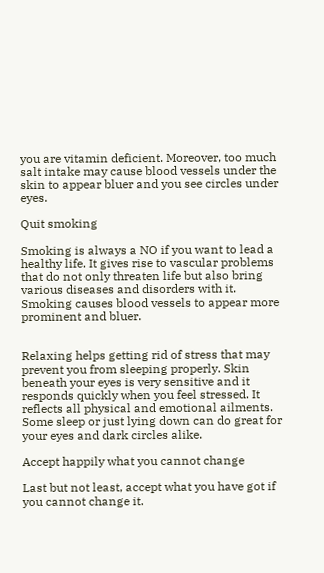you are vitamin deficient. Moreover, too much salt intake may cause blood vessels under the skin to appear bluer and you see circles under eyes.

Quit smoking

Smoking is always a NO if you want to lead a healthy life. It gives rise to vascular problems that do not only threaten life but also bring various diseases and disorders with it. Smoking causes blood vessels to appear more prominent and bluer.


Relaxing helps getting rid of stress that may prevent you from sleeping properly. Skin beneath your eyes is very sensitive and it responds quickly when you feel stressed. It reflects all physical and emotional ailments. Some sleep or just lying down can do great for your eyes and dark circles alike.

Accept happily what you cannot change

Last but not least, accept what you have got if you cannot change it.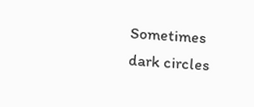Sometimes dark circles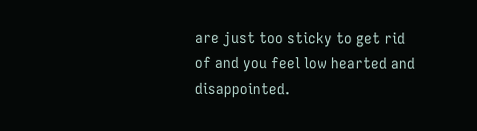are just too sticky to get rid of and you feel low hearted and disappointed.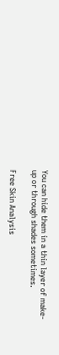You can hide them in a thin layer of make-up or through shades sometimes.

Free Skin Analysis